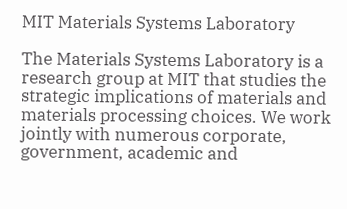MIT Materials Systems Laboratory

The Materials Systems Laboratory is a research group at MIT that studies the strategic implications of materials and materials processing choices. We work jointly with numerous corporate, government, academic and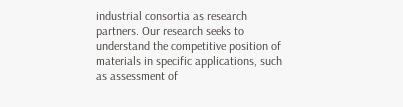industrial consortia as research partners. Our research seeks to understand the competitive position of materials in specific applications, such as assessment of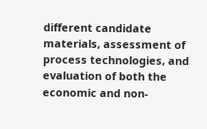different candidate materials, assessment of process technologies, and evaluation of both the economic and non-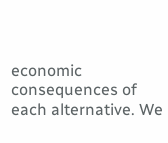economic consequences of each alternative. We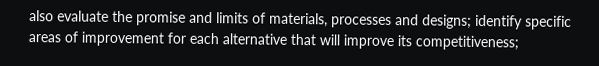also evaluate the promise and limits of materials, processes and designs; identify specific areas of improvement for each alternative that will improve its competitiveness;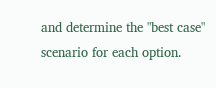and determine the "best case" scenario for each option.